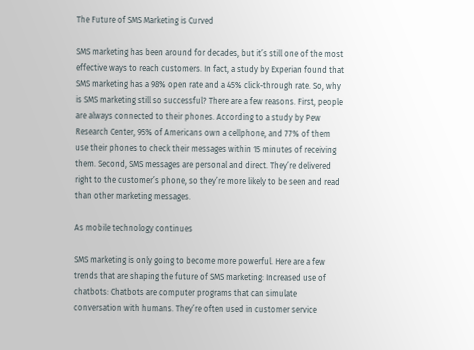The Future of SMS Marketing is Curved

SMS marketing has been around for decades, but it’s still one of the most effective ways to reach customers. In fact, a study by Experian found that SMS marketing has a 98% open rate and a 45% click-through rate. So, why is SMS marketing still so successful? There are a few reasons. First, people are always connected to their phones. According to a study by Pew Research Center, 95% of Americans own a cellphone, and 77% of them use their phones to check their messages within 15 minutes of receiving them. Second, SMS messages are personal and direct. They’re delivered right to the customer’s phone, so they’re more likely to be seen and read than other marketing messages.

As mobile technology continues

SMS marketing is only going to become more powerful. Here are a few trends that are shaping the future of SMS marketing: Increased use of chatbots: Chatbots are computer programs that can simulate conversation with humans. They’re often used in customer service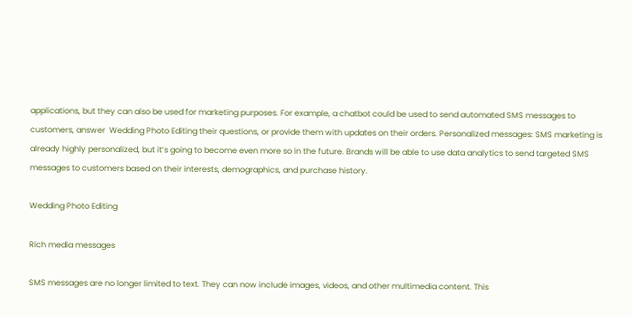applications, but they can also be used for marketing purposes. For example, a chatbot could be used to send automated SMS messages to customers, answer  Wedding Photo Editing their questions, or provide them with updates on their orders. Personalized messages: SMS marketing is already highly personalized, but it’s going to become even more so in the future. Brands will be able to use data analytics to send targeted SMS messages to customers based on their interests, demographics, and purchase history.

Wedding Photo Editing

Rich media messages

SMS messages are no longer limited to text. They can now include images, videos, and other multimedia content. This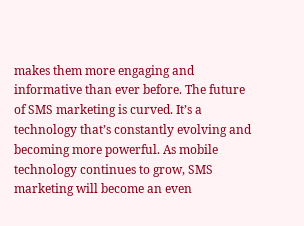makes them more engaging and informative than ever before. The future of SMS marketing is curved. It’s a technology that’s constantly evolving and becoming more powerful. As mobile technology continues to grow, SMS marketing will become an even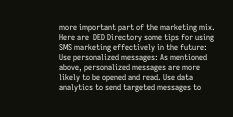more important part of the marketing mix. Here are  DED Directory some tips for using SMS marketing effectively in the future: Use personalized messages: As mentioned above, personalized messages are more likely to be opened and read. Use data analytics to send targeted messages to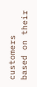customers based on their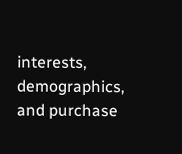interests, demographics, and purchase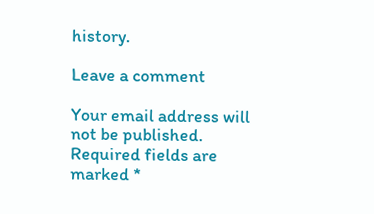history.

Leave a comment

Your email address will not be published. Required fields are marked *